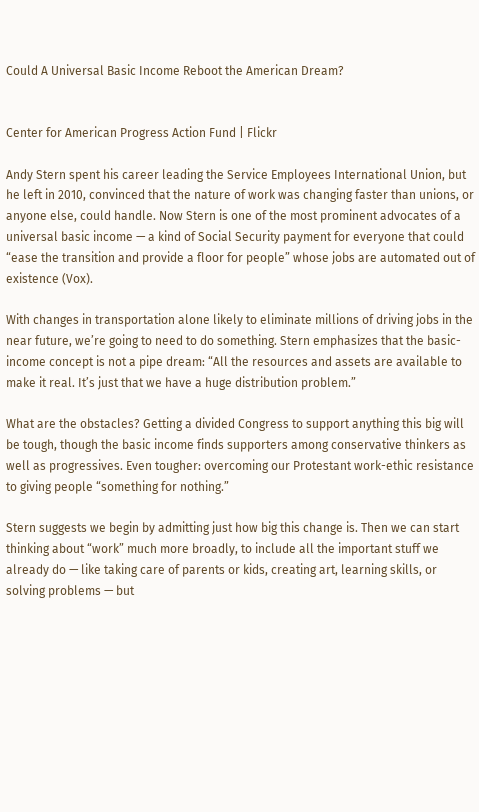Could A Universal Basic Income Reboot the American Dream?


Center for American Progress Action Fund | Flickr

Andy Stern spent his career leading the Service Employees International Union, but he left in 2010, convinced that the nature of work was changing faster than unions, or anyone else, could handle. Now Stern is one of the most prominent advocates of a universal basic income — a kind of Social Security payment for everyone that could “ease the transition and provide a floor for people” whose jobs are automated out of existence (Vox).

With changes in transportation alone likely to eliminate millions of driving jobs in the near future, we’re going to need to do something. Stern emphasizes that the basic-income concept is not a pipe dream: “All the resources and assets are available to make it real. It’s just that we have a huge distribution problem.”

What are the obstacles? Getting a divided Congress to support anything this big will be tough, though the basic income finds supporters among conservative thinkers as well as progressives. Even tougher: overcoming our Protestant work-ethic resistance to giving people “something for nothing.”

Stern suggests we begin by admitting just how big this change is. Then we can start thinking about “work” much more broadly, to include all the important stuff we already do — like taking care of parents or kids, creating art, learning skills, or solving problems — but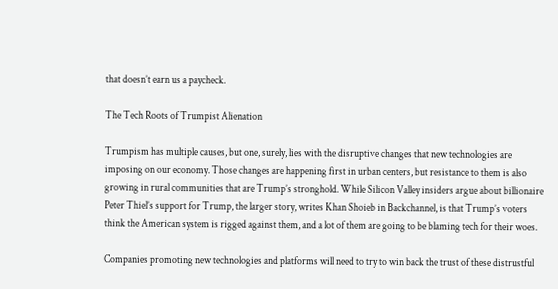that doesn’t earn us a paycheck.

The Tech Roots of Trumpist Alienation

Trumpism has multiple causes, but one, surely, lies with the disruptive changes that new technologies are imposing on our economy. Those changes are happening first in urban centers, but resistance to them is also growing in rural communities that are Trump’s stronghold. While Silicon Valley insiders argue about billionaire Peter Thiel’s support for Trump, the larger story, writes Khan Shoieb in Backchannel, is that Trump’s voters think the American system is rigged against them, and a lot of them are going to be blaming tech for their woes.

Companies promoting new technologies and platforms will need to try to win back the trust of these distrustful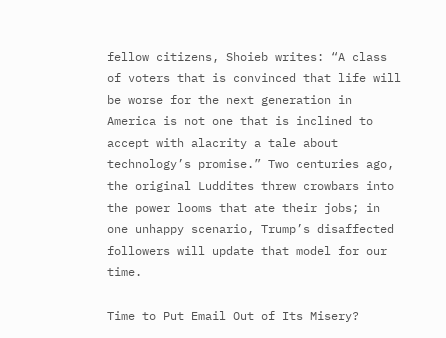fellow citizens, Shoieb writes: “A class of voters that is convinced that life will be worse for the next generation in America is not one that is inclined to accept with alacrity a tale about technology’s promise.” Two centuries ago, the original Luddites threw crowbars into the power looms that ate their jobs; in one unhappy scenario, Trump’s disaffected followers will update that model for our time.

Time to Put Email Out of Its Misery?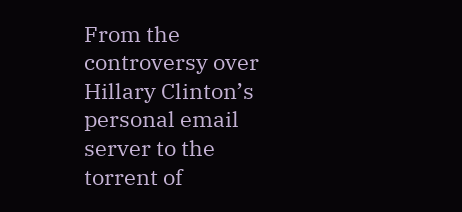From the controversy over Hillary Clinton’s personal email server to the torrent of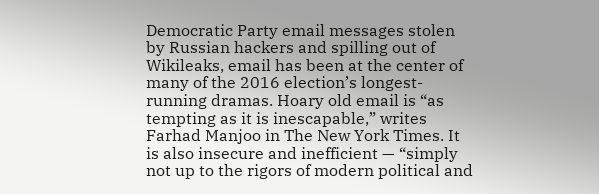Democratic Party email messages stolen by Russian hackers and spilling out of Wikileaks, email has been at the center of many of the 2016 election’s longest-running dramas. Hoary old email is “as tempting as it is inescapable,” writes Farhad Manjoo in The New York Times. It is also insecure and inefficient — “simply not up to the rigors of modern political and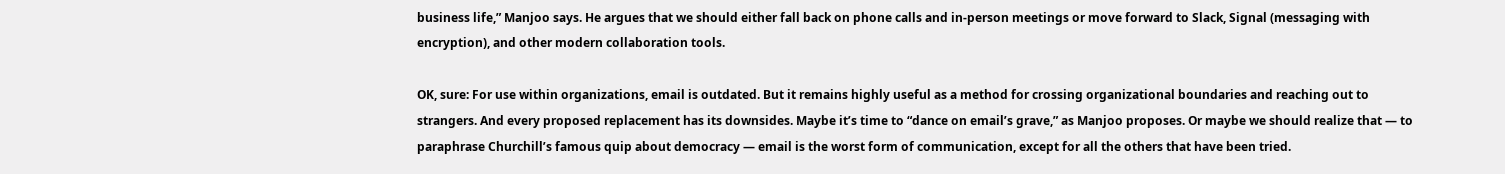business life,” Manjoo says. He argues that we should either fall back on phone calls and in-person meetings or move forward to Slack, Signal (messaging with encryption), and other modern collaboration tools.

OK, sure: For use within organizations, email is outdated. But it remains highly useful as a method for crossing organizational boundaries and reaching out to strangers. And every proposed replacement has its downsides. Maybe it’s time to “dance on email’s grave,” as Manjoo proposes. Or maybe we should realize that — to paraphrase Churchill’s famous quip about democracy — email is the worst form of communication, except for all the others that have been tried.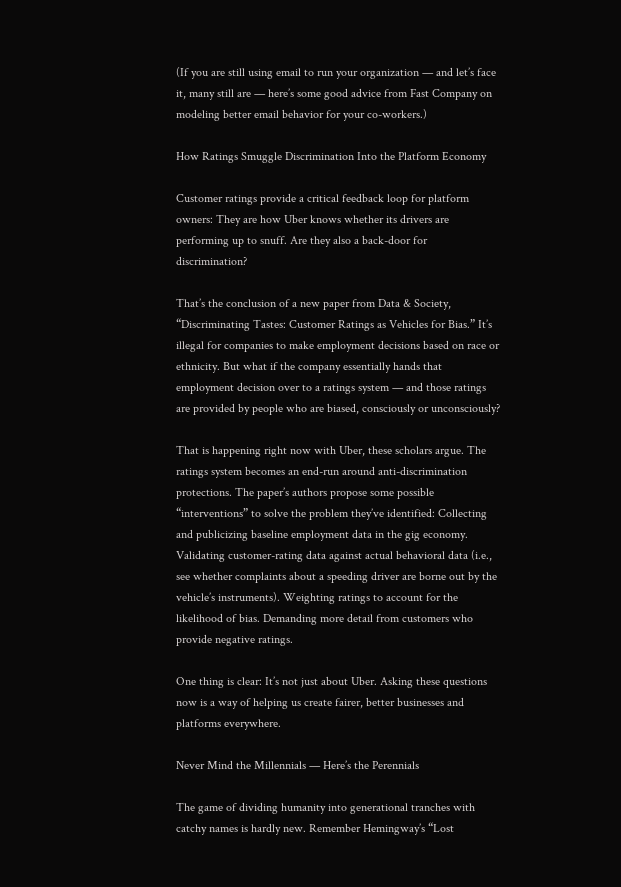(If you are still using email to run your organization — and let’s face it, many still are — here’s some good advice from Fast Company on modeling better email behavior for your co-workers.)

How Ratings Smuggle Discrimination Into the Platform Economy

Customer ratings provide a critical feedback loop for platform owners: They are how Uber knows whether its drivers are performing up to snuff. Are they also a back-door for discrimination?

That’s the conclusion of a new paper from Data & Society, “Discriminating Tastes: Customer Ratings as Vehicles for Bias.” It’s illegal for companies to make employment decisions based on race or ethnicity. But what if the company essentially hands that employment decision over to a ratings system — and those ratings are provided by people who are biased, consciously or unconsciously?

That is happening right now with Uber, these scholars argue. The ratings system becomes an end-run around anti-discrimination protections. The paper’s authors propose some possible “interventions” to solve the problem they’ve identified: Collecting and publicizing baseline employment data in the gig economy. Validating customer-rating data against actual behavioral data (i.e., see whether complaints about a speeding driver are borne out by the vehicle’s instruments). Weighting ratings to account for the likelihood of bias. Demanding more detail from customers who provide negative ratings.

One thing is clear: It’s not just about Uber. Asking these questions now is a way of helping us create fairer, better businesses and platforms everywhere.

Never Mind the Millennials — Here’s the Perennials

The game of dividing humanity into generational tranches with catchy names is hardly new. Remember Hemingway’s “Lost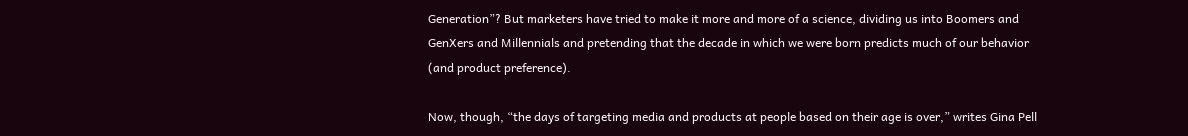Generation”? But marketers have tried to make it more and more of a science, dividing us into Boomers and GenXers and Millennials and pretending that the decade in which we were born predicts much of our behavior (and product preference).

Now, though, “the days of targeting media and products at people based on their age is over,” writes Gina Pell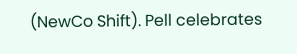(NewCo Shift). Pell celebrates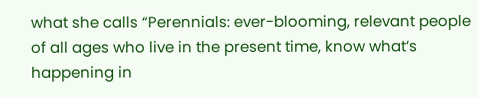what she calls “Perennials: ever-blooming, relevant people of all ages who live in the present time, know what’s happening in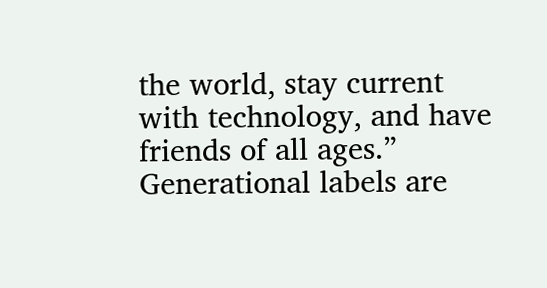the world, stay current with technology, and have friends of all ages.” Generational labels are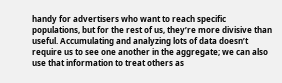handy for advertisers who want to reach specific populations, but for the rest of us, they’re more divisive than useful. Accumulating and analyzing lots of data doesn’t require us to see one another in the aggregate; we can also use that information to treat others as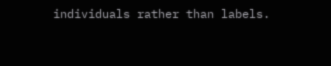individuals rather than labels.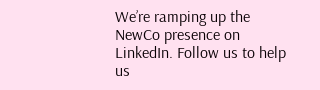We’re ramping up the NewCo presence on LinkedIn. Follow us to help us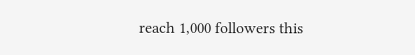reach 1,000 followers this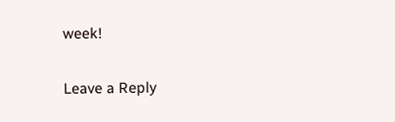week!

Leave a Reply